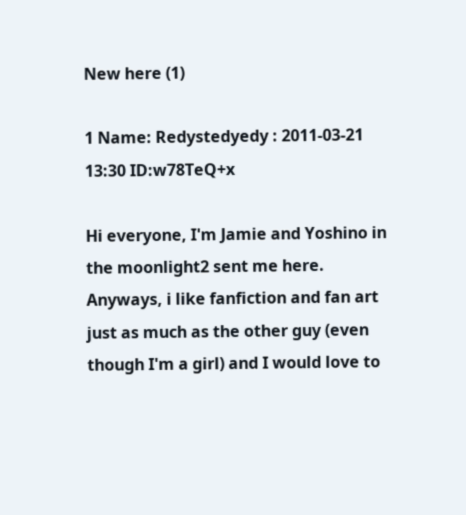New here (1)

1 Name: Redystedyedy : 2011-03-21 13:30 ID:w78TeQ+x

Hi everyone, I'm Jamie and Yoshino in the moonlight2 sent me here. Anyways, i like fanfiction and fan art just as much as the other guy (even though I'm a girl) and I would love to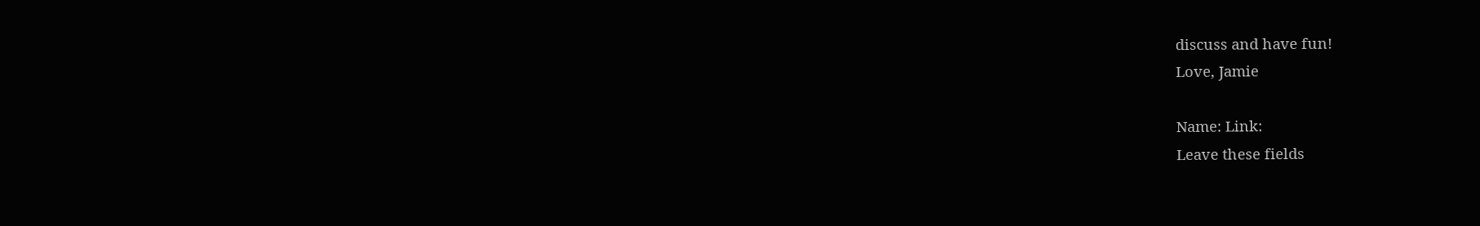discuss and have fun!
Love, Jamie

Name: Link:
Leave these fields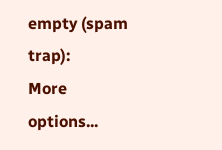empty (spam trap):
More options...